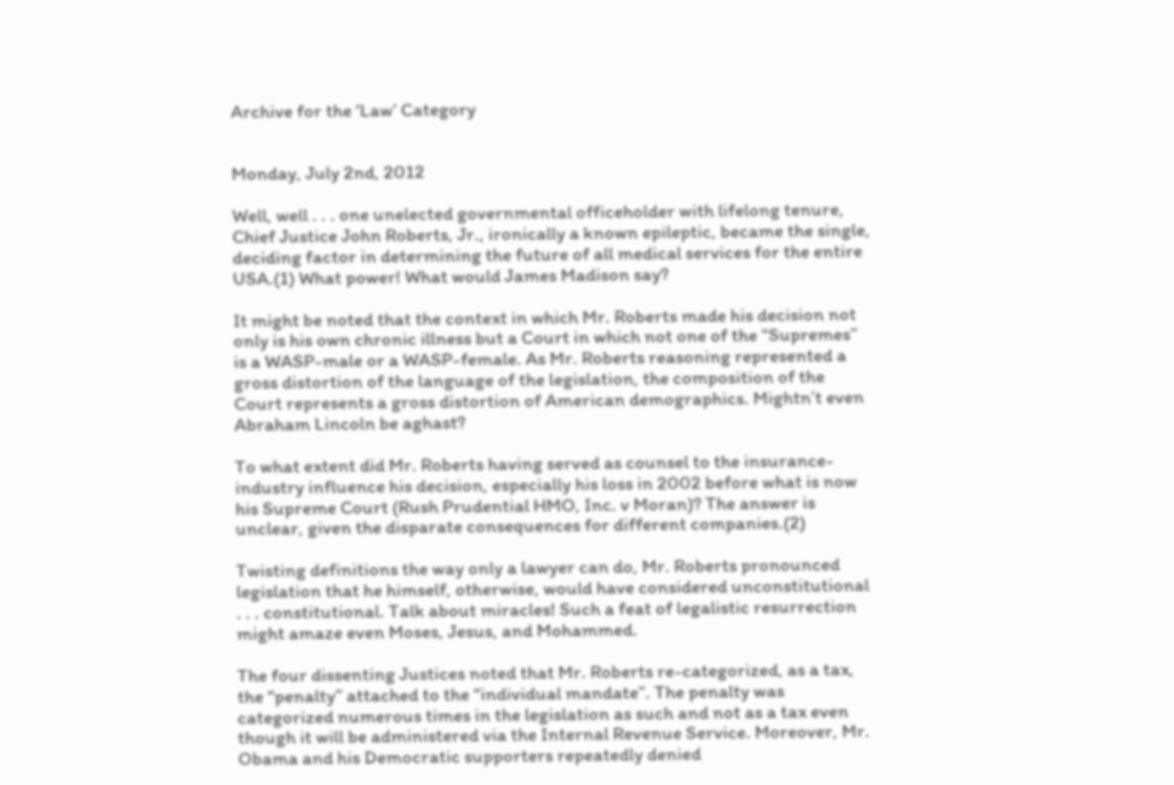Archive for the ‘Law’ Category


Monday, July 2nd, 2012

Well, well . . . one unelected governmental officeholder with lifelong tenure, Chief Justice John Roberts, Jr., ironically a known epileptic, became the single, deciding factor in determining the future of all medical services for the entire USA.(1) What power! What would James Madison say?

It might be noted that the context in which Mr. Roberts made his decision not only is his own chronic illness but a Court in which not one of the “Supremes” is a WASP-male or a WASP-female. As Mr. Roberts reasoning represented a gross distortion of the language of the legislation, the composition of the Court represents a gross distortion of American demographics. Mightn’t even Abraham Lincoln be aghast?

To what extent did Mr. Roberts having served as counsel to the insurance-industry influence his decision, especially his loss in 2002 before what is now his Supreme Court (Rush Prudential HMO, Inc. v Moran)? The answer is unclear, given the disparate consequences for different companies.(2)

Twisting definitions the way only a lawyer can do, Mr. Roberts pronounced legislation that he himself, otherwise, would have considered unconstitutional . . . constitutional. Talk about miracles! Such a feat of legalistic resurrection might amaze even Moses, Jesus, and Mohammed.

The four dissenting Justices noted that Mr. Roberts re-categorized, as a tax, the “penalty” attached to the “individual mandate”. The penalty was categorized numerous times in the legislation as such and not as a tax even though it will be administered via the Internal Revenue Service. Moreover, Mr. Obama and his Democratic supporters repeatedly denied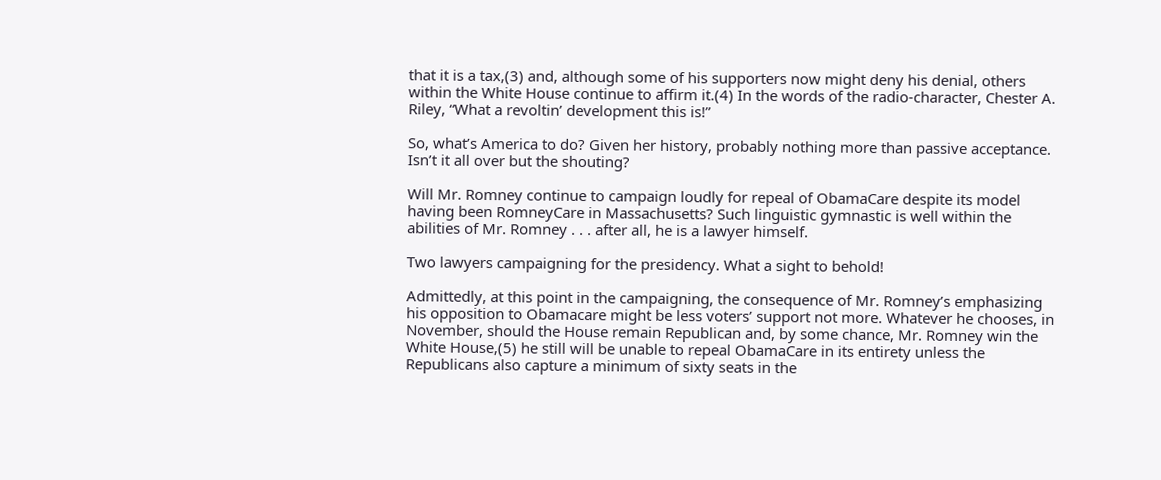that it is a tax,(3) and, although some of his supporters now might deny his denial, others within the White House continue to affirm it.(4) In the words of the radio-character, Chester A. Riley, “What a revoltin’ development this is!”

So, what’s America to do? Given her history, probably nothing more than passive acceptance. Isn’t it all over but the shouting?

Will Mr. Romney continue to campaign loudly for repeal of ObamaCare despite its model having been RomneyCare in Massachusetts? Such linguistic gymnastic is well within the abilities of Mr. Romney . . . after all, he is a lawyer himself.

Two lawyers campaigning for the presidency. What a sight to behold!

Admittedly, at this point in the campaigning, the consequence of Mr. Romney’s emphasizing his opposition to Obamacare might be less voters’ support not more. Whatever he chooses, in November, should the House remain Republican and, by some chance, Mr. Romney win the White House,(5) he still will be unable to repeal ObamaCare in its entirety unless the Republicans also capture a minimum of sixty seats in the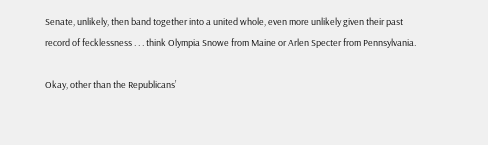Senate, unlikely, then band together into a united whole, even more unlikely given their past record of fecklessness . . . think Olympia Snowe from Maine or Arlen Specter from Pennsylvania.

Okay, other than the Republicans’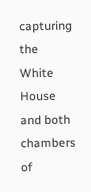capturing the White House and both chambers of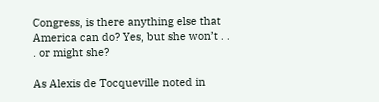Congress, is there anything else that America can do? Yes, but she won’t . . . or might she?

As Alexis de Tocqueville noted in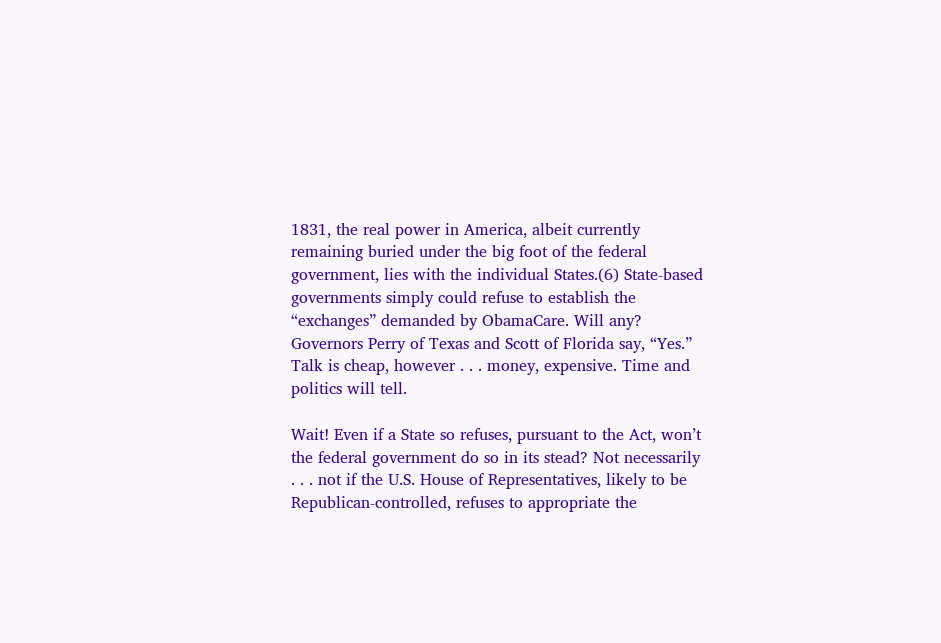1831, the real power in America, albeit currently remaining buried under the big foot of the federal government, lies with the individual States.(6) State-based governments simply could refuse to establish the “exchanges” demanded by ObamaCare. Will any? Governors Perry of Texas and Scott of Florida say, “Yes.” Talk is cheap, however . . . money, expensive. Time and politics will tell.

Wait! Even if a State so refuses, pursuant to the Act, won’t the federal government do so in its stead? Not necessarily . . . not if the U.S. House of Representatives, likely to be Republican-controlled, refuses to appropriate the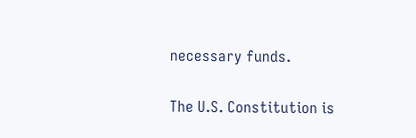necessary funds.

The U.S. Constitution is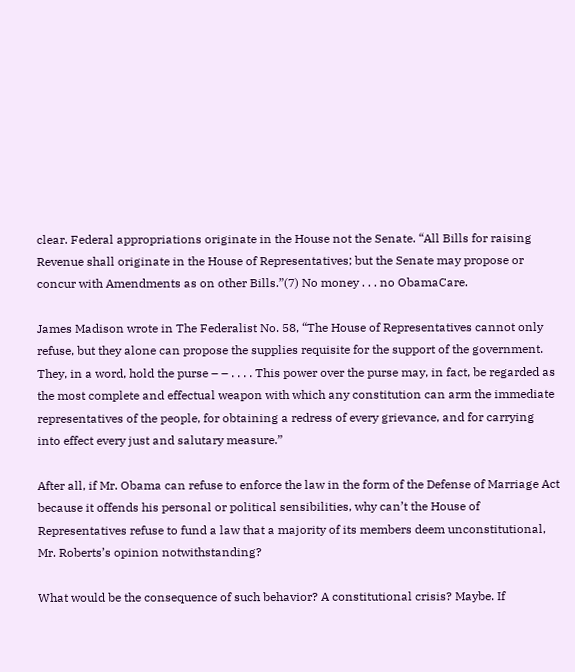clear. Federal appropriations originate in the House not the Senate. “All Bills for raising Revenue shall originate in the House of Representatives; but the Senate may propose or concur with Amendments as on other Bills.”(7) No money . . . no ObamaCare.

James Madison wrote in The Federalist No. 58, “The House of Representatives cannot only refuse, but they alone can propose the supplies requisite for the support of the government. They, in a word, hold the purse – – . . . . This power over the purse may, in fact, be regarded as the most complete and effectual weapon with which any constitution can arm the immediate representatives of the people, for obtaining a redress of every grievance, and for carrying into effect every just and salutary measure.”

After all, if Mr. Obama can refuse to enforce the law in the form of the Defense of Marriage Act because it offends his personal or political sensibilities, why can’t the House of Representatives refuse to fund a law that a majority of its members deem unconstitutional, Mr. Roberts’s opinion notwithstanding?

What would be the consequence of such behavior? A constitutional crisis? Maybe. If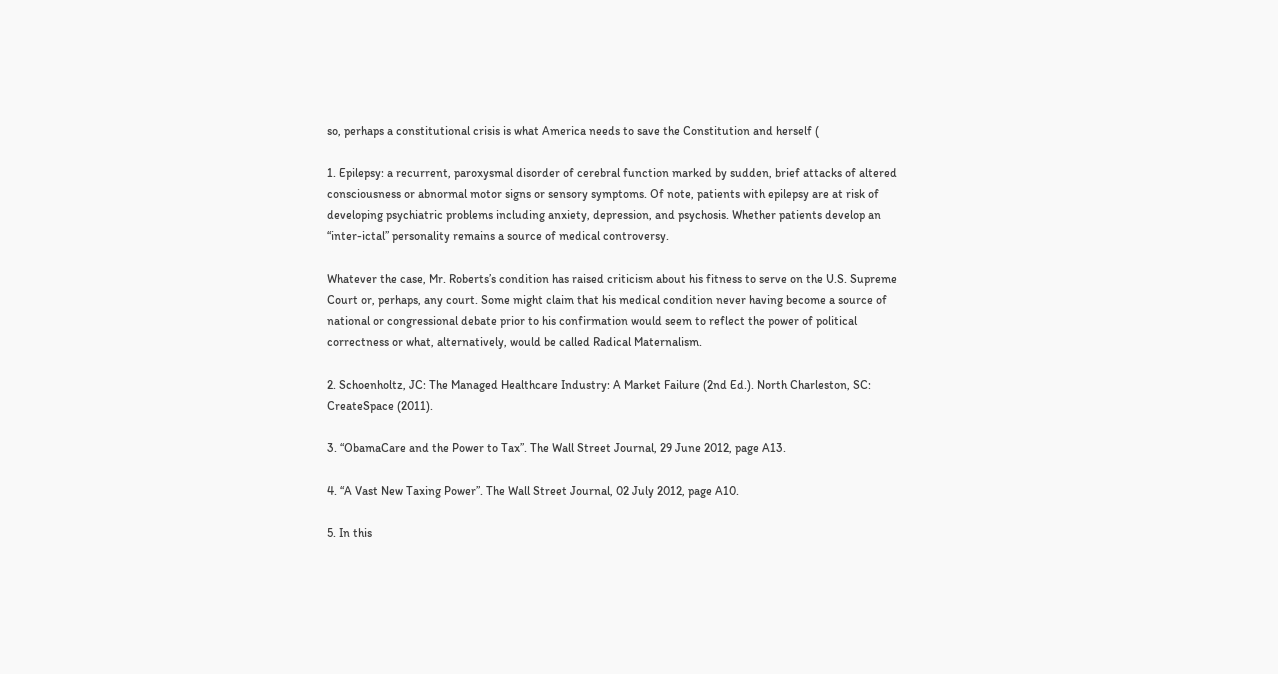so, perhaps a constitutional crisis is what America needs to save the Constitution and herself (

1. Epilepsy: a recurrent, paroxysmal disorder of cerebral function marked by sudden, brief attacks of altered consciousness or abnormal motor signs or sensory symptoms. Of note, patients with epilepsy are at risk of developing psychiatric problems including anxiety, depression, and psychosis. Whether patients develop an “inter-ictal” personality remains a source of medical controversy.

Whatever the case, Mr. Roberts’s condition has raised criticism about his fitness to serve on the U.S. Supreme Court or, perhaps, any court. Some might claim that his medical condition never having become a source of national or congressional debate prior to his confirmation would seem to reflect the power of political correctness or what, alternatively, would be called Radical Maternalism.

2. Schoenholtz, JC: The Managed Healthcare Industry: A Market Failure (2nd Ed.). North Charleston, SC: CreateSpace (2011).

3. “ObamaCare and the Power to Tax”. The Wall Street Journal, 29 June 2012, page A13.

4. “A Vast New Taxing Power”. The Wall Street Journal, 02 July 2012, page A10.

5. In this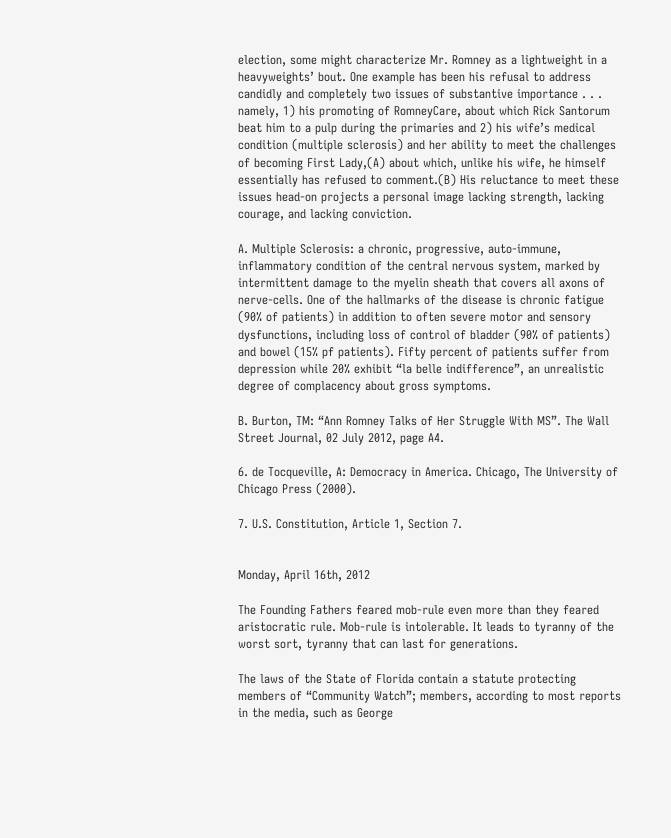election, some might characterize Mr. Romney as a lightweight in a heavyweights’ bout. One example has been his refusal to address candidly and completely two issues of substantive importance . . . namely, 1) his promoting of RomneyCare, about which Rick Santorum beat him to a pulp during the primaries and 2) his wife’s medical condition (multiple sclerosis) and her ability to meet the challenges of becoming First Lady,(A) about which, unlike his wife, he himself essentially has refused to comment.(B) His reluctance to meet these issues head-on projects a personal image lacking strength, lacking courage, and lacking conviction.

A. Multiple Sclerosis: a chronic, progressive, auto-immune, inflammatory condition of the central nervous system, marked by intermittent damage to the myelin sheath that covers all axons of nerve-cells. One of the hallmarks of the disease is chronic fatigue (90% of patients) in addition to often severe motor and sensory dysfunctions, including loss of control of bladder (90% of patients) and bowel (15% pf patients). Fifty percent of patients suffer from depression while 20% exhibit “la belle indifference”, an unrealistic degree of complacency about gross symptoms.

B. Burton, TM: “Ann Romney Talks of Her Struggle With MS”. The Wall Street Journal, 02 July 2012, page A4.

6. de Tocqueville, A: Democracy in America. Chicago, The University of Chicago Press (2000).

7. U.S. Constitution, Article 1, Section 7.


Monday, April 16th, 2012

The Founding Fathers feared mob-rule even more than they feared aristocratic rule. Mob-rule is intolerable. It leads to tyranny of the worst sort, tyranny that can last for generations.

The laws of the State of Florida contain a statute protecting members of “Community Watch”; members, according to most reports in the media, such as George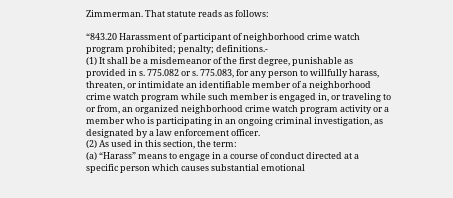Zimmerman. That statute reads as follows:

“843.20 Harassment of participant of neighborhood crime watch program prohibited; penalty; definitions.-
(1) It shall be a misdemeanor of the first degree, punishable as provided in s. 775.082 or s. 775.083, for any person to willfully harass, threaten, or intimidate an identifiable member of a neighborhood crime watch program while such member is engaged in, or traveling to or from, an organized neighborhood crime watch program activity or a member who is participating in an ongoing criminal investigation, as designated by a law enforcement officer.
(2) As used in this section, the term:
(a) “Harass” means to engage in a course of conduct directed at a specific person which causes substantial emotional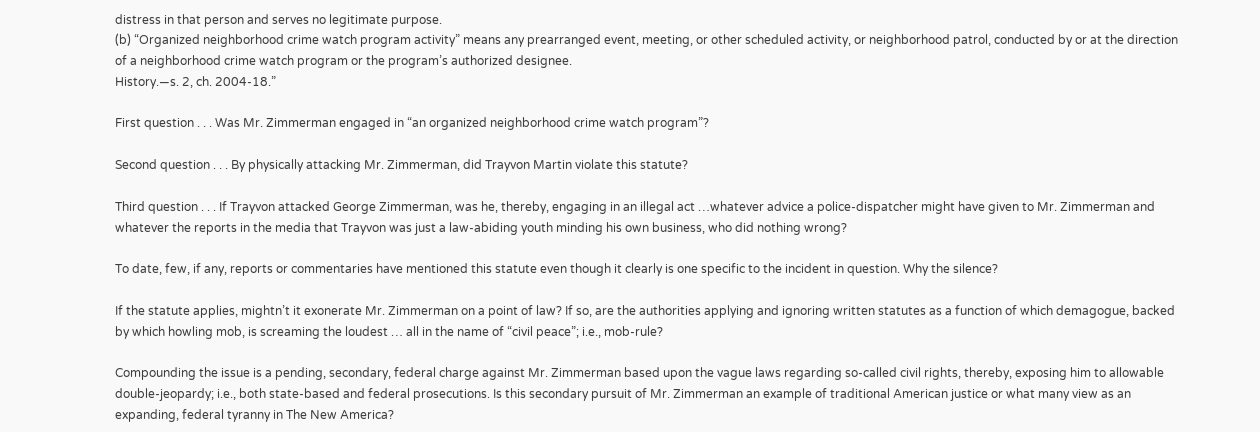distress in that person and serves no legitimate purpose.
(b) “Organized neighborhood crime watch program activity” means any prearranged event, meeting, or other scheduled activity, or neighborhood patrol, conducted by or at the direction of a neighborhood crime watch program or the program’s authorized designee.
History.—s. 2, ch. 2004-18.”

First question . . . Was Mr. Zimmerman engaged in “an organized neighborhood crime watch program”?

Second question . . . By physically attacking Mr. Zimmerman, did Trayvon Martin violate this statute?

Third question . . . If Trayvon attacked George Zimmerman, was he, thereby, engaging in an illegal act …whatever advice a police-dispatcher might have given to Mr. Zimmerman and whatever the reports in the media that Trayvon was just a law-abiding youth minding his own business, who did nothing wrong?

To date, few, if any, reports or commentaries have mentioned this statute even though it clearly is one specific to the incident in question. Why the silence?

If the statute applies, mightn’t it exonerate Mr. Zimmerman on a point of law? If so, are the authorities applying and ignoring written statutes as a function of which demagogue, backed by which howling mob, is screaming the loudest … all in the name of “civil peace”; i.e., mob-rule?

Compounding the issue is a pending, secondary, federal charge against Mr. Zimmerman based upon the vague laws regarding so-called civil rights, thereby, exposing him to allowable double-jeopardy; i.e., both state-based and federal prosecutions. Is this secondary pursuit of Mr. Zimmerman an example of traditional American justice or what many view as an expanding, federal tyranny in The New America?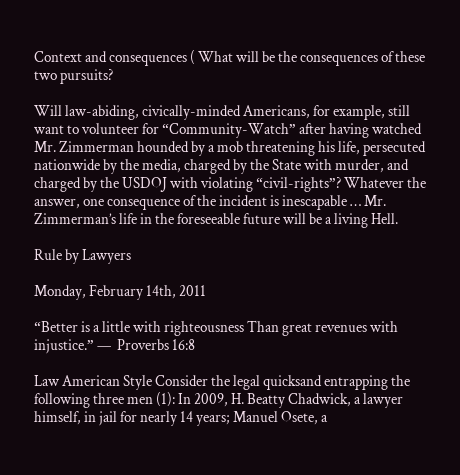Context and consequences ( What will be the consequences of these two pursuits?

Will law-abiding, civically-minded Americans, for example, still want to volunteer for “Community-Watch” after having watched Mr. Zimmerman hounded by a mob threatening his life, persecuted nationwide by the media, charged by the State with murder, and charged by the USDOJ with violating “civil-rights”? Whatever the answer, one consequence of the incident is inescapable … Mr. Zimmerman’s life in the foreseeable future will be a living Hell.

Rule by Lawyers

Monday, February 14th, 2011

“Better is a little with righteousness Than great revenues with injustice.” —  Proverbs 16:8

Law American Style Consider the legal quicksand entrapping the following three men (1): In 2009, H. Beatty Chadwick, a lawyer himself, in jail for nearly 14 years; Manuel Osete, a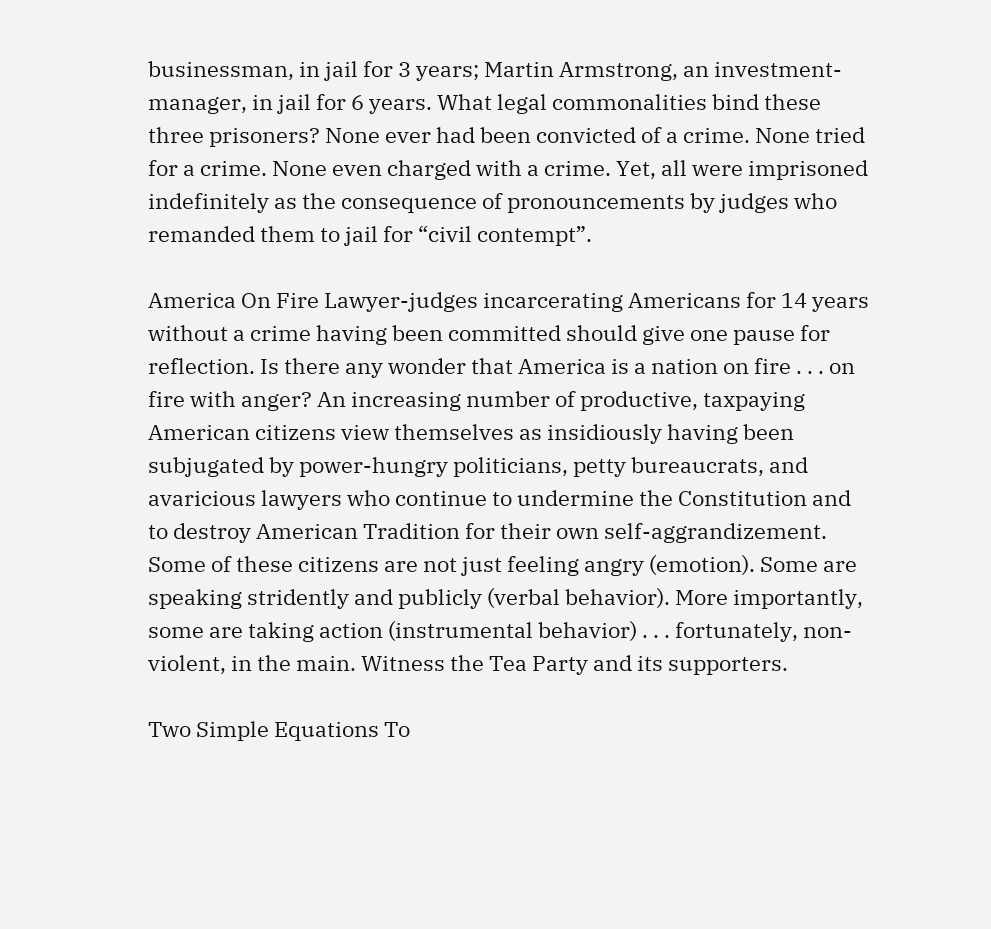businessman, in jail for 3 years; Martin Armstrong, an investment-manager, in jail for 6 years. What legal commonalities bind these three prisoners? None ever had been convicted of a crime. None tried for a crime. None even charged with a crime. Yet, all were imprisoned indefinitely as the consequence of pronouncements by judges who remanded them to jail for “civil contempt”.

America On Fire Lawyer-judges incarcerating Americans for 14 years without a crime having been committed should give one pause for reflection. Is there any wonder that America is a nation on fire . . . on fire with anger? An increasing number of productive, taxpaying American citizens view themselves as insidiously having been subjugated by power-hungry politicians, petty bureaucrats, and avaricious lawyers who continue to undermine the Constitution and to destroy American Tradition for their own self-aggrandizement. Some of these citizens are not just feeling angry (emotion). Some are speaking stridently and publicly (verbal behavior). More importantly, some are taking action (instrumental behavior) . . . fortunately, non-violent, in the main. Witness the Tea Party and its supporters.

Two Simple Equations To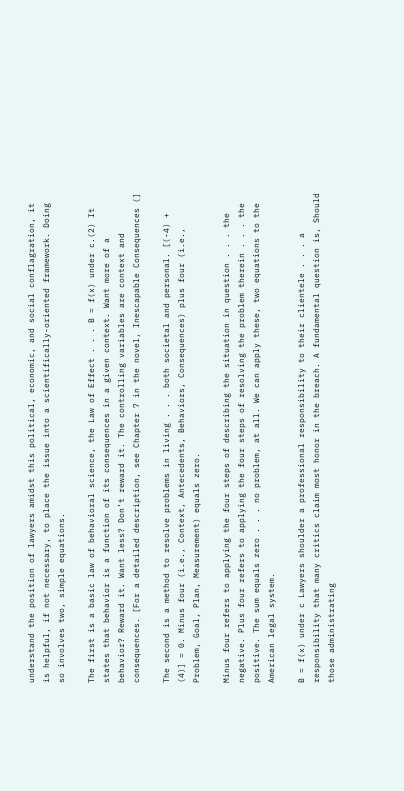understand the position of lawyers amidst this political, economic, and social conflagration, it is helpful, if not necessary, to place the issue into a scientifically-oriented framework. Doing so involves two, simple equations.

The first is a basic law of behavioral science, the Law of Effect . . . B = f(x) under c.(2) It states that behavior is a function of its consequences in a given context. Want more of a behavior? Reward it. Want less? Don’t reward it. The controlling variables are context and consequences. [For a detailed description, see Chapter 7 in the novel, Inescapable Consequences (]

The second is a method to resolve problems in living . . . both societal and personal. [(-4) + (4)] = 0. Minus four (i.e., Context, Antecedents, Behaviors, Consequences) plus four (i.e., Problem, Goal, Plan, Measurement) equals zero.

Minus four refers to applying the four steps of describing the situation in question . . . the negative. Plus four refers to applying the four steps of resolving the problem therein . . . the positive. The sum equals zero . . . no problem, at all. We can apply these, two equations to the American legal system.

B = f(x) under c Lawyers shoulder a professional responsibility to their clientele . . . a responsibility that many critics claim most honor in the breach. A fundamental question is, Should those administrating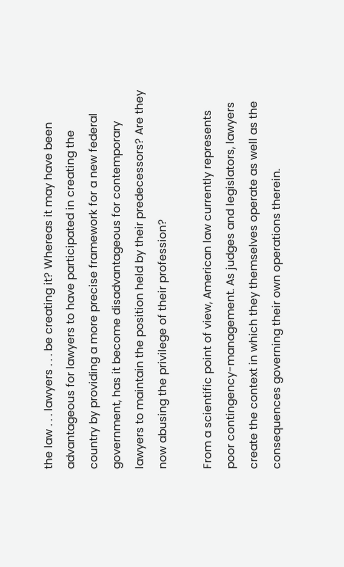the law . . . lawyers . . . be creating it? Whereas it may have been advantageous for lawyers to have participated in creating the country by providing a more precise framework for a new federal government, has it become disadvantageous for contemporary lawyers to maintain the position held by their predecessors? Are they now abusing the privilege of their profession?

From a scientific point of view, American law currently represents poor contingency-management. As judges and legislators, lawyers create the context in which they themselves operate as well as the consequences governing their own operations therein.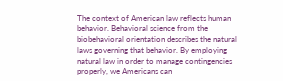The context of American law reflects human behavior. Behavioral science from the biobehavioral orientation describes the natural laws governing that behavior. By employing natural law in order to manage contingencies properly, we Americans can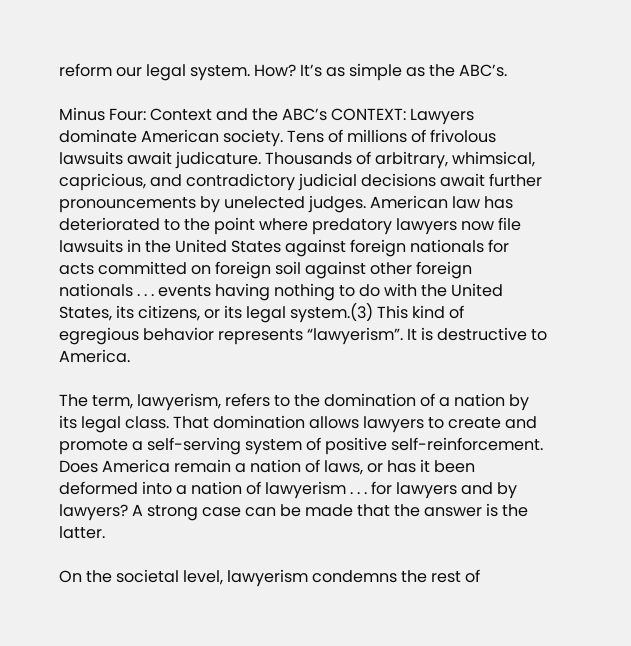reform our legal system. How? It’s as simple as the ABC’s.

Minus Four: Context and the ABC’s CONTEXT: Lawyers dominate American society. Tens of millions of frivolous lawsuits await judicature. Thousands of arbitrary, whimsical, capricious, and contradictory judicial decisions await further pronouncements by unelected judges. American law has deteriorated to the point where predatory lawyers now file lawsuits in the United States against foreign nationals for acts committed on foreign soil against other foreign nationals . . . events having nothing to do with the United States, its citizens, or its legal system.(3) This kind of egregious behavior represents “lawyerism”. It is destructive to America.

The term, lawyerism, refers to the domination of a nation by its legal class. That domination allows lawyers to create and promote a self-serving system of positive self-reinforcement. Does America remain a nation of laws, or has it been deformed into a nation of lawyerism . . . for lawyers and by lawyers? A strong case can be made that the answer is the latter.

On the societal level, lawyerism condemns the rest of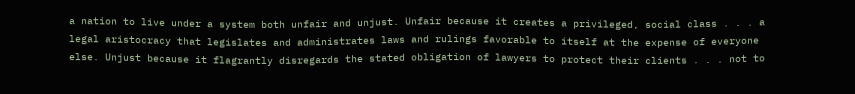a nation to live under a system both unfair and unjust. Unfair because it creates a privileged, social class . . . a legal aristocracy that legislates and administrates laws and rulings favorable to itself at the expense of everyone else. Unjust because it flagrantly disregards the stated obligation of lawyers to protect their clients . . . not to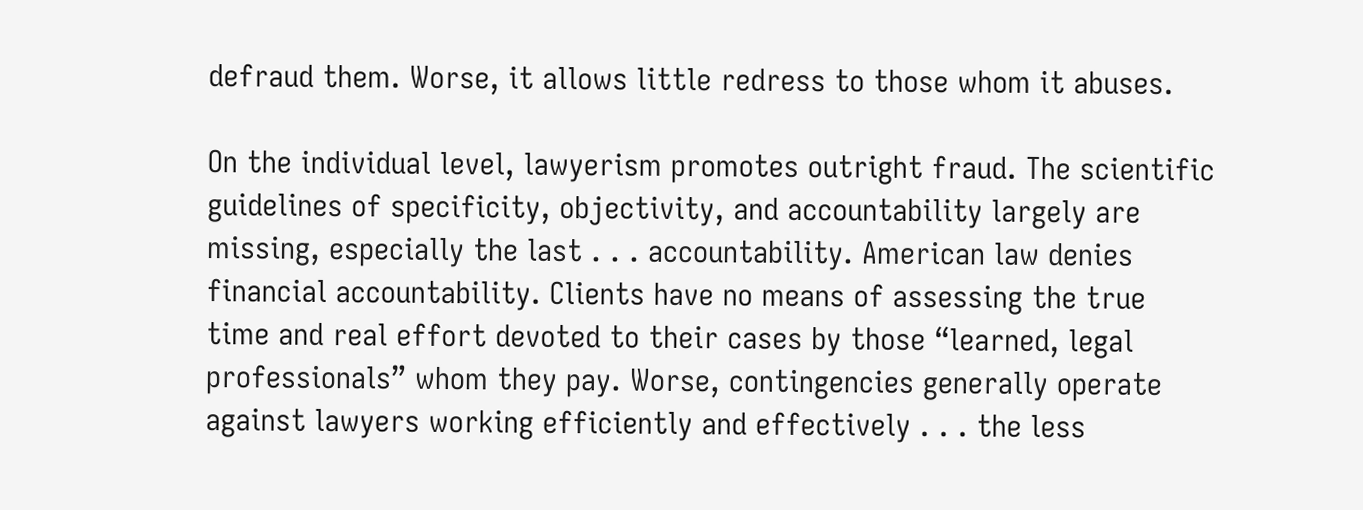defraud them. Worse, it allows little redress to those whom it abuses.

On the individual level, lawyerism promotes outright fraud. The scientific guidelines of specificity, objectivity, and accountability largely are missing, especially the last . . . accountability. American law denies financial accountability. Clients have no means of assessing the true time and real effort devoted to their cases by those “learned, legal professionals” whom they pay. Worse, contingencies generally operate against lawyers working efficiently and effectively . . . the less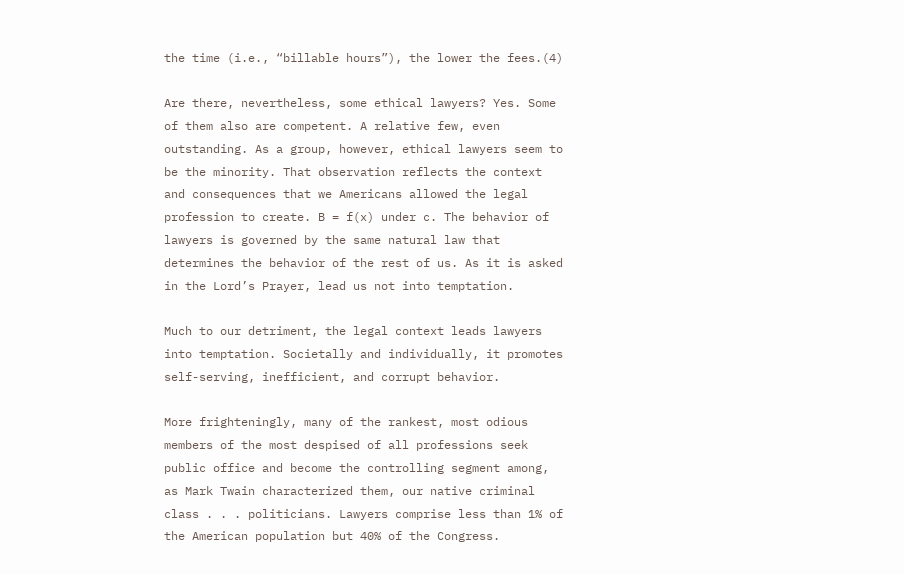the time (i.e., “billable hours”), the lower the fees.(4)

Are there, nevertheless, some ethical lawyers? Yes. Some of them also are competent. A relative few, even outstanding. As a group, however, ethical lawyers seem to be the minority. That observation reflects the context and consequences that we Americans allowed the legal profession to create. B = f(x) under c. The behavior of lawyers is governed by the same natural law that determines the behavior of the rest of us. As it is asked in the Lord’s Prayer, lead us not into temptation.

Much to our detriment, the legal context leads lawyers into temptation. Societally and individually, it promotes self-serving, inefficient, and corrupt behavior.

More frighteningly, many of the rankest, most odious members of the most despised of all professions seek public office and become the controlling segment among, as Mark Twain characterized them, our native criminal class . . . politicians. Lawyers comprise less than 1% of the American population but 40% of the Congress.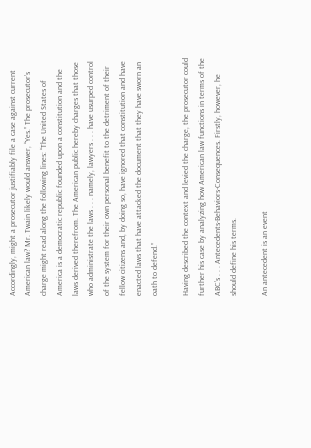Accordingly, might a prosecutor justifiably file a case against current American law? Mr. Twain likely would answer, “Yes.” The prosecutor’s charge might read along the following lines: “The United States of America is a democratic republic founded upon a constitution and the laws derived therefrom. The American public hereby charges that those who administrate the laws . . . namely, lawyers . . . have usurped control of the system for their own personal benefit to the detriment of their fellow citizens and, by doing so, have ignored that constitution and have enacted laws that have attacked the document that they have sworn an oath to defend.”

Having described the context and levied the charge, the prosecutor could further his case by analyzing how American law functions in terms of the ABC’s . . . Antecedents-Behaviors-Consequences. Firstly, however, he should define his terms.

An antecedent is an event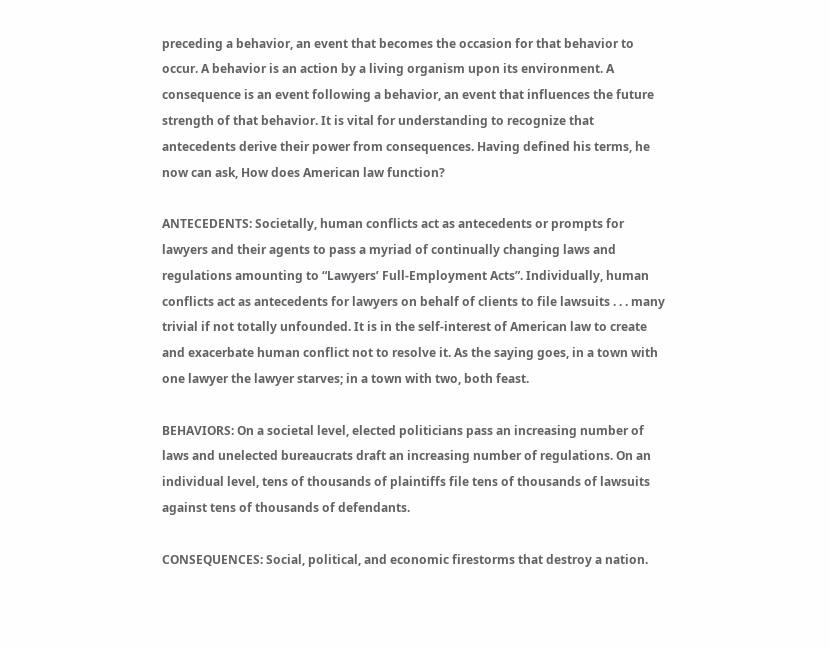preceding a behavior, an event that becomes the occasion for that behavior to occur. A behavior is an action by a living organism upon its environment. A consequence is an event following a behavior, an event that influences the future strength of that behavior. It is vital for understanding to recognize that antecedents derive their power from consequences. Having defined his terms, he now can ask, How does American law function?

ANTECEDENTS: Societally, human conflicts act as antecedents or prompts for lawyers and their agents to pass a myriad of continually changing laws and regulations amounting to “Lawyers’ Full-Employment Acts”. Individually, human conflicts act as antecedents for lawyers on behalf of clients to file lawsuits . . . many trivial if not totally unfounded. It is in the self-interest of American law to create and exacerbate human conflict not to resolve it. As the saying goes, in a town with one lawyer the lawyer starves; in a town with two, both feast.

BEHAVIORS: On a societal level, elected politicians pass an increasing number of laws and unelected bureaucrats draft an increasing number of regulations. On an individual level, tens of thousands of plaintiffs file tens of thousands of lawsuits against tens of thousands of defendants.

CONSEQUENCES: Social, political, and economic firestorms that destroy a nation.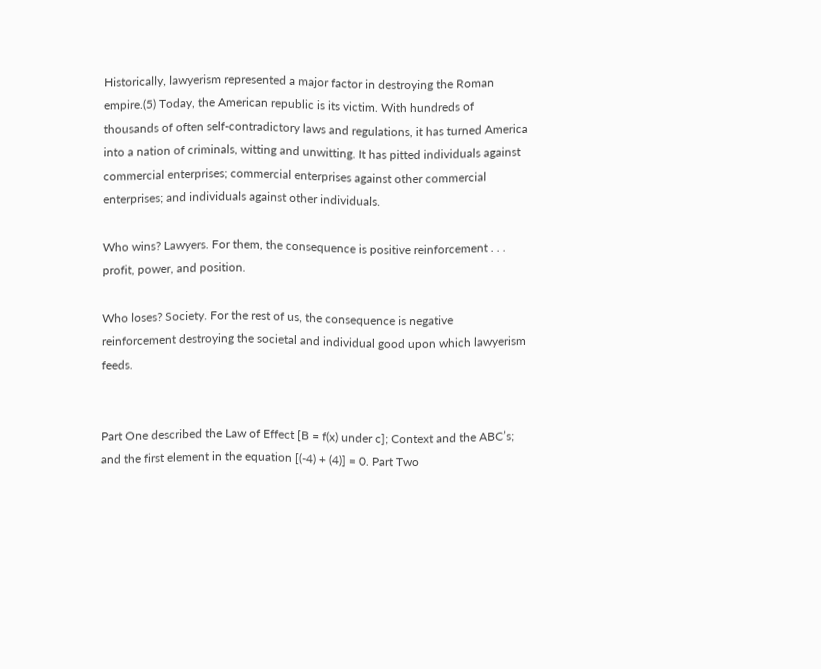Historically, lawyerism represented a major factor in destroying the Roman empire.(5) Today, the American republic is its victim. With hundreds of thousands of often self-contradictory laws and regulations, it has turned America into a nation of criminals, witting and unwitting. It has pitted individuals against commercial enterprises; commercial enterprises against other commercial enterprises; and individuals against other individuals.

Who wins? Lawyers. For them, the consequence is positive reinforcement . . . profit, power, and position.

Who loses? Society. For the rest of us, the consequence is negative reinforcement destroying the societal and individual good upon which lawyerism feeds.


Part One described the Law of Effect [B = f(x) under c]; Context and the ABC’s; and the first element in the equation [(-4) + (4)] = 0. Part Two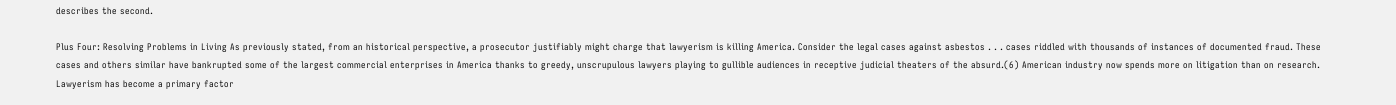describes the second.

Plus Four: Resolving Problems in Living As previously stated, from an historical perspective, a prosecutor justifiably might charge that lawyerism is killing America. Consider the legal cases against asbestos . . . cases riddled with thousands of instances of documented fraud. These cases and others similar have bankrupted some of the largest commercial enterprises in America thanks to greedy, unscrupulous lawyers playing to gullible audiences in receptive judicial theaters of the absurd.(6) American industry now spends more on litigation than on research. Lawyerism has become a primary factor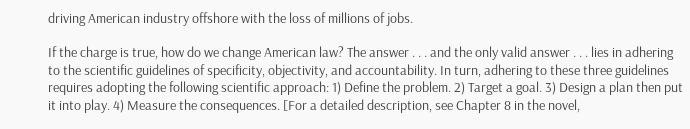driving American industry offshore with the loss of millions of jobs.

If the charge is true, how do we change American law? The answer . . . and the only valid answer . . . lies in adhering to the scientific guidelines of specificity, objectivity, and accountability. In turn, adhering to these three guidelines requires adopting the following scientific approach: 1) Define the problem. 2) Target a goal. 3) Design a plan then put it into play. 4) Measure the consequences. [For a detailed description, see Chapter 8 in the novel,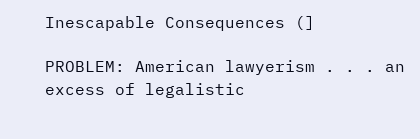Inescapable Consequences (]

PROBLEM: American lawyerism . . . an excess of legalistic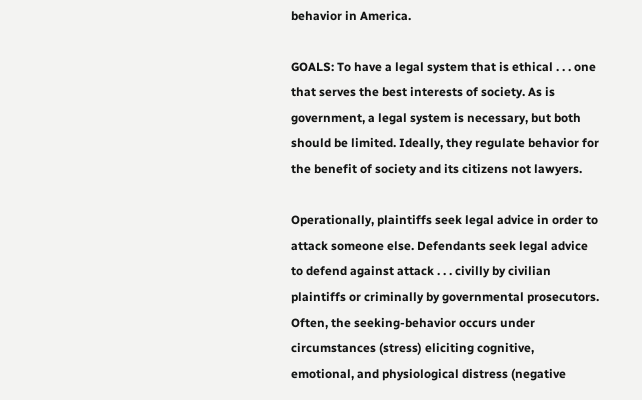behavior in America.

GOALS: To have a legal system that is ethical . . . one that serves the best interests of society. As is government, a legal system is necessary, but both should be limited. Ideally, they regulate behavior for the benefit of society and its citizens not lawyers.

Operationally, plaintiffs seek legal advice in order to attack someone else. Defendants seek legal advice to defend against attack . . . civilly by civilian plaintiffs or criminally by governmental prosecutors. Often, the seeking-behavior occurs under circumstances (stress) eliciting cognitive, emotional, and physiological distress (negative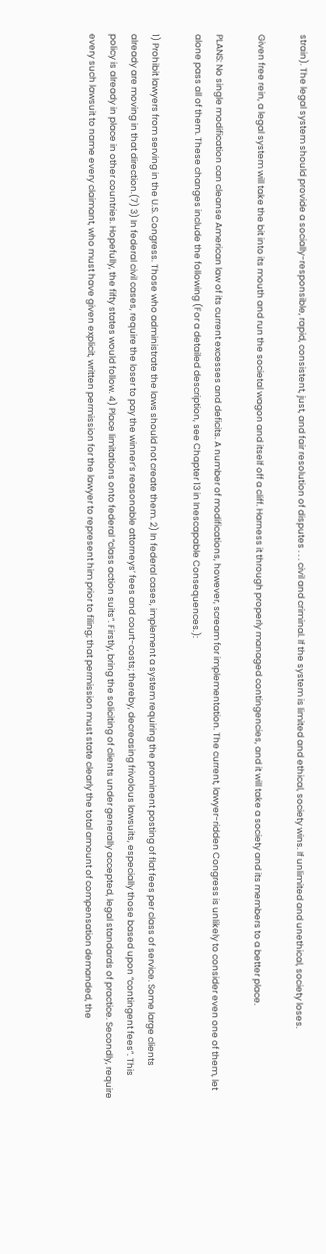strain). The legal system should provide a socially-responsible, rapid, consistent, just, and fair resolution of disputes . . . civil and criminal. If the system is limited and ethical, society wins. If unlimited and unethical, society loses.

Given free rein, a legal system will take the bit into its mouth and run the societal wagon and itself off a cliff. Harness it through properly managed contingencies, and it will take a society and its members to a better place.

PLANS: No single modification can cleanse American law of its current excesses and deficits. A number of modifications, however, scream for implementation. The current, lawyer-ridden Congress is unlikely to consider even one of them, let alone pass all of them. These changes include the following (For a detailed description, see Chapter 13 in Inescapable Consequences.):

1) Prohibit lawyers from serving in the U.S. Congress. Those who administrate the laws should not create them. 2) In federal cases, implement a system requiring the prominent posting of flat fees per class of service. Some large clients already are moving in that direction.(7) 3) In federal civil cases, require the loser to pay the winner’s reasonable attorneys’ fees and court-costs; thereby, decreasing frivolous lawsuits, especially those based upon “contingent fees”. This policy is already in place in other countries. Hopefully, the fifty states would follow. 4) Place limitations onto federal “class action suits”. Firstly, bring the soliciting of clients under generally accepted, legal standards of practice. Secondly, require every such lawsuit to name every claimant, who must have given explicit, written permission for the lawyer to represent him prior to filing; that permission must state clearly the total amount of compensation demanded, the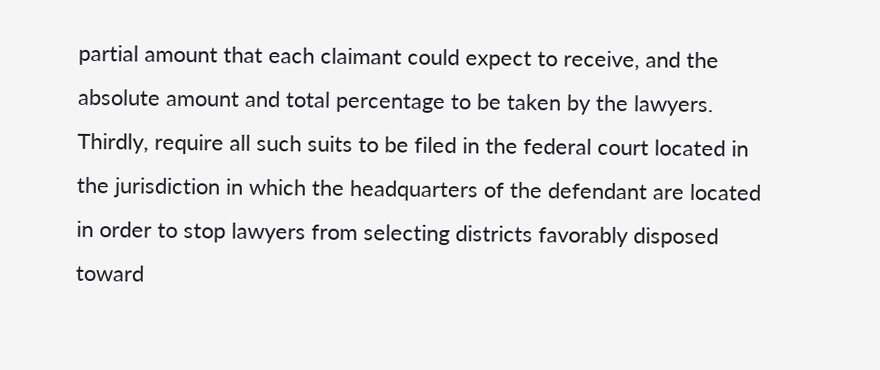partial amount that each claimant could expect to receive, and the absolute amount and total percentage to be taken by the lawyers. Thirdly, require all such suits to be filed in the federal court located in the jurisdiction in which the headquarters of the defendant are located in order to stop lawyers from selecting districts favorably disposed toward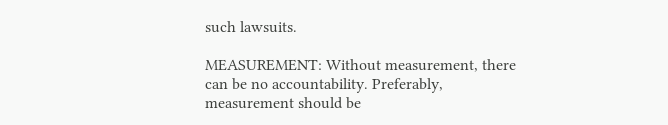such lawsuits.

MEASUREMENT: Without measurement, there can be no accountability. Preferably, measurement should be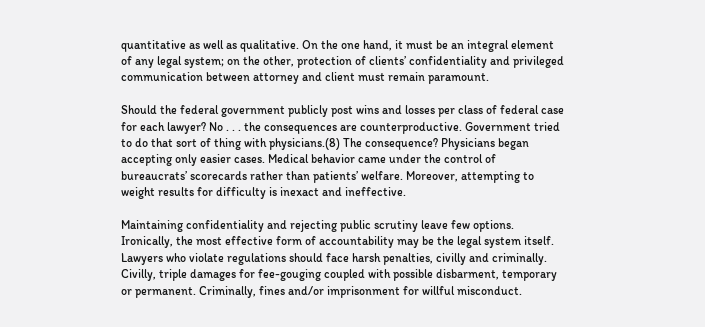quantitative as well as qualitative. On the one hand, it must be an integral element of any legal system; on the other, protection of clients’ confidentiality and privileged communication between attorney and client must remain paramount.

Should the federal government publicly post wins and losses per class of federal case for each lawyer? No . . . the consequences are counterproductive. Government tried to do that sort of thing with physicians.(8) The consequence? Physicians began accepting only easier cases. Medical behavior came under the control of bureaucrats’ scorecards rather than patients’ welfare. Moreover, attempting to weight results for difficulty is inexact and ineffective.

Maintaining confidentiality and rejecting public scrutiny leave few options. Ironically, the most effective form of accountability may be the legal system itself. Lawyers who violate regulations should face harsh penalties, civilly and criminally. Civilly, triple damages for fee-gouging coupled with possible disbarment, temporary or permanent. Criminally, fines and/or imprisonment for willful misconduct.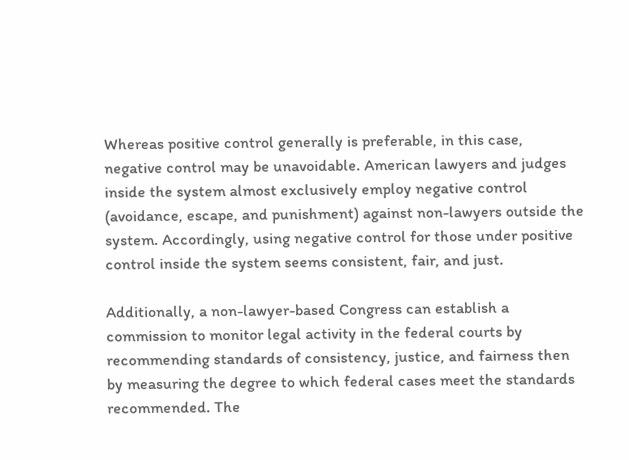Whereas positive control generally is preferable, in this case, negative control may be unavoidable. American lawyers and judges inside the system almost exclusively employ negative control (avoidance, escape, and punishment) against non-lawyers outside the system. Accordingly, using negative control for those under positive control inside the system seems consistent, fair, and just.

Additionally, a non-lawyer-based Congress can establish a commission to monitor legal activity in the federal courts by recommending standards of consistency, justice, and fairness then by measuring the degree to which federal cases meet the standards recommended. The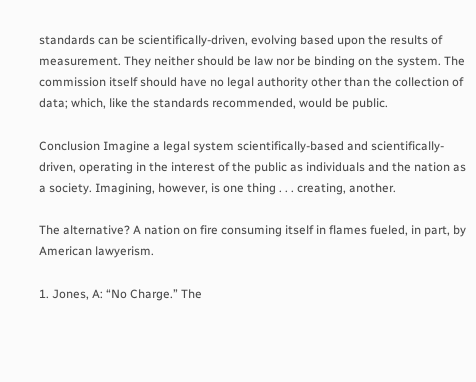standards can be scientifically-driven, evolving based upon the results of measurement. They neither should be law nor be binding on the system. The commission itself should have no legal authority other than the collection of data; which, like the standards recommended, would be public.

Conclusion Imagine a legal system scientifically-based and scientifically-driven, operating in the interest of the public as individuals and the nation as a society. Imagining, however, is one thing . . . creating, another.

The alternative? A nation on fire consuming itself in flames fueled, in part, by American lawyerism.

1. Jones, A: “No Charge.” The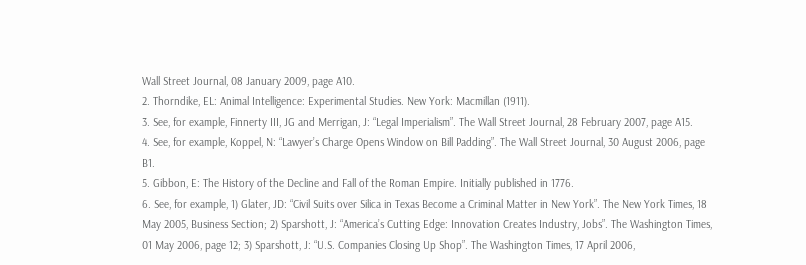Wall Street Journal, 08 January 2009, page A10.
2. Thorndike, EL: Animal Intelligence: Experimental Studies. New York: Macmillan (1911).
3. See, for example, Finnerty III, JG and Merrigan, J: “Legal Imperialism”. The Wall Street Journal, 28 February 2007, page A15.
4. See, for example, Koppel, N: “Lawyer’s Charge Opens Window on Bill Padding”. The Wall Street Journal, 30 August 2006, page B1.
5. Gibbon, E: The History of the Decline and Fall of the Roman Empire. Initially published in 1776.
6. See, for example, 1) Glater, JD: “Civil Suits over Silica in Texas Become a Criminal Matter in New York”. The New York Times, 18 May 2005, Business Section; 2) Sparshott, J: “America’s Cutting Edge: Innovation Creates Industry, Jobs”. The Washington Times, 01 May 2006, page 12; 3) Sparshott, J: “U.S. Companies Closing Up Shop”. The Washington Times, 17 April 2006,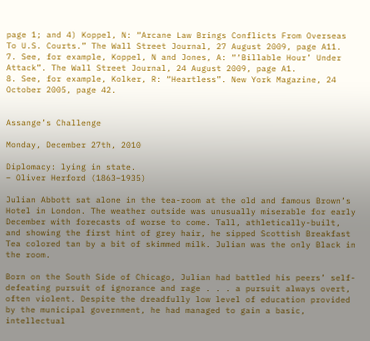page 1; and 4) Koppel, N: “Arcane Law Brings Conflicts From Overseas To U.S. Courts.” The Wall Street Journal, 27 August 2009, page A11.
7. See, for example, Koppel, N and Jones, A: “‘Billable Hour’ Under Attack”. The Wall Street Journal, 24 August 2009, page A1.
8. See, for example, Kolker, R: “Heartless”. New York Magazine, 24 October 2005, page 42.


Assange’s Challenge

Monday, December 27th, 2010

Diplomacy: lying in state.
– Oliver Herford (1863–1935)

Julian Abbott sat alone in the tea-room at the old and famous Brown’s Hotel in London. The weather outside was unusually miserable for early December with forecasts of worse to come. Tall, athletically-built, and showing the first hint of grey hair, he sipped Scottish Breakfast Tea colored tan by a bit of skimmed milk. Julian was the only Black in the room.

Born on the South Side of Chicago, Julian had battled his peers’ self-defeating pursuit of ignorance and rage . . . a pursuit always overt, often violent. Despite the dreadfully low level of education provided by the municipal government, he had managed to gain a basic, intellectual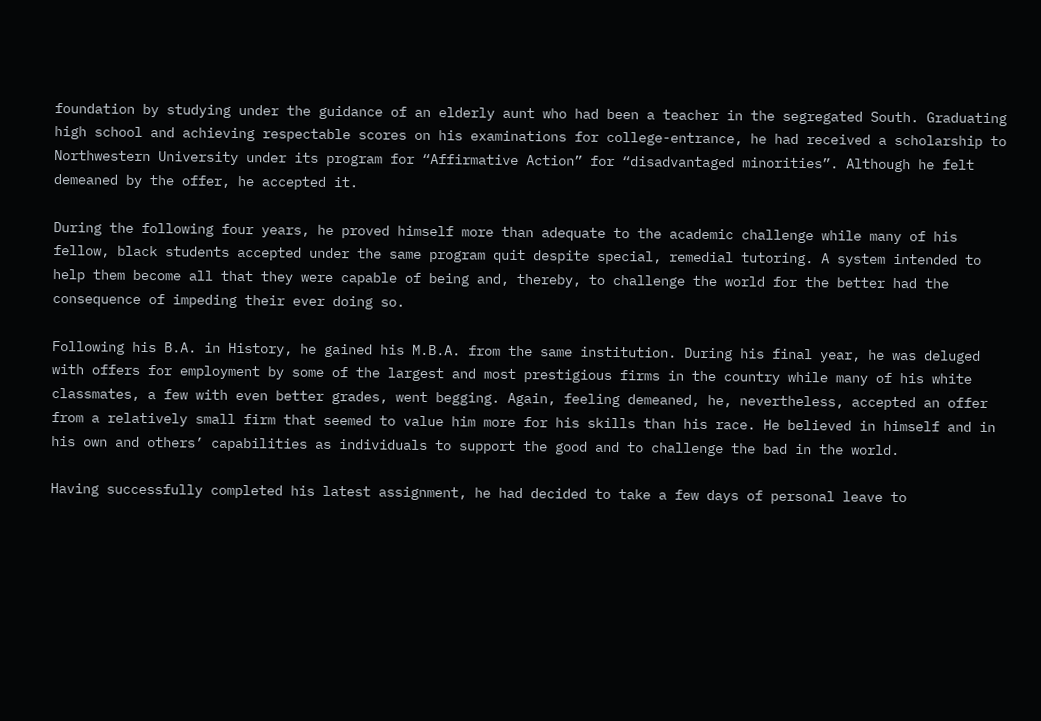foundation by studying under the guidance of an elderly aunt who had been a teacher in the segregated South. Graduating high school and achieving respectable scores on his examinations for college-entrance, he had received a scholarship to Northwestern University under its program for “Affirmative Action” for “disadvantaged minorities”. Although he felt demeaned by the offer, he accepted it.

During the following four years, he proved himself more than adequate to the academic challenge while many of his fellow, black students accepted under the same program quit despite special, remedial tutoring. A system intended to help them become all that they were capable of being and, thereby, to challenge the world for the better had the consequence of impeding their ever doing so.

Following his B.A. in History, he gained his M.B.A. from the same institution. During his final year, he was deluged with offers for employment by some of the largest and most prestigious firms in the country while many of his white classmates, a few with even better grades, went begging. Again, feeling demeaned, he, nevertheless, accepted an offer from a relatively small firm that seemed to value him more for his skills than his race. He believed in himself and in his own and others’ capabilities as individuals to support the good and to challenge the bad in the world.

Having successfully completed his latest assignment, he had decided to take a few days of personal leave to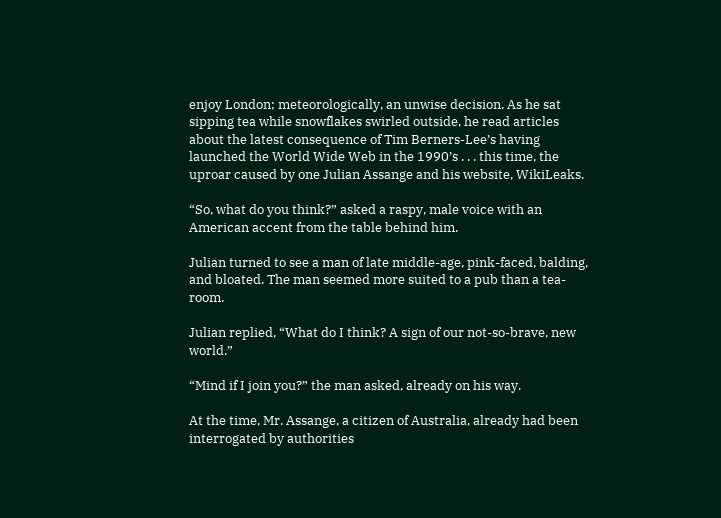enjoy London; meteorologically, an unwise decision. As he sat sipping tea while snowflakes swirled outside, he read articles about the latest consequence of Tim Berners-Lee’s having launched the World Wide Web in the 1990’s . . . this time, the uproar caused by one Julian Assange and his website, WikiLeaks.

“So, what do you think?” asked a raspy, male voice with an American accent from the table behind him.

Julian turned to see a man of late middle-age, pink-faced, balding, and bloated. The man seemed more suited to a pub than a tea-room.

Julian replied, “What do I think? A sign of our not-so-brave, new world.”

“Mind if I join you?” the man asked, already on his way.

At the time, Mr. Assange, a citizen of Australia, already had been interrogated by authorities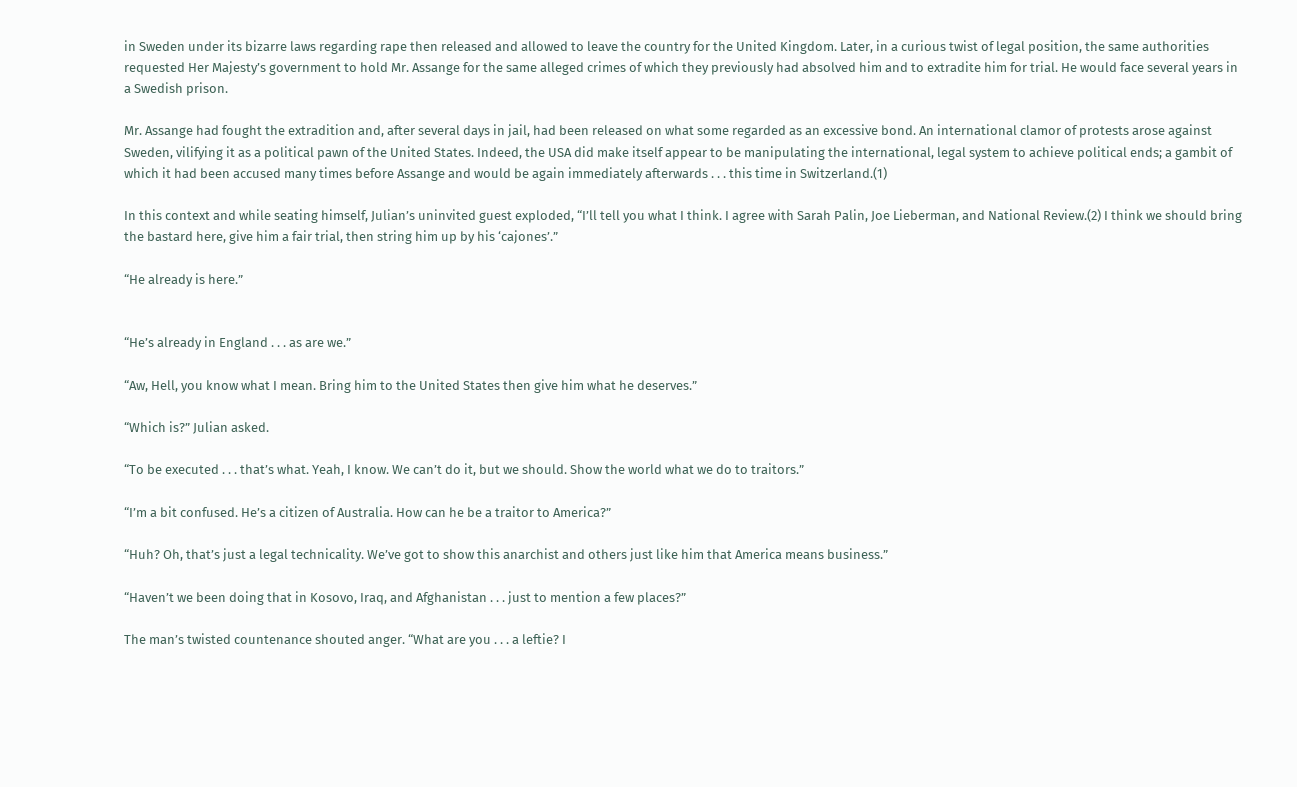in Sweden under its bizarre laws regarding rape then released and allowed to leave the country for the United Kingdom. Later, in a curious twist of legal position, the same authorities requested Her Majesty’s government to hold Mr. Assange for the same alleged crimes of which they previously had absolved him and to extradite him for trial. He would face several years in a Swedish prison.

Mr. Assange had fought the extradition and, after several days in jail, had been released on what some regarded as an excessive bond. An international clamor of protests arose against Sweden, vilifying it as a political pawn of the United States. Indeed, the USA did make itself appear to be manipulating the international, legal system to achieve political ends; a gambit of which it had been accused many times before Assange and would be again immediately afterwards . . . this time in Switzerland.(1)

In this context and while seating himself, Julian’s uninvited guest exploded, “I’ll tell you what I think. I agree with Sarah Palin, Joe Lieberman, and National Review.(2) I think we should bring the bastard here, give him a fair trial, then string him up by his ‘cajones’.”

“He already is here.”


“He’s already in England . . . as are we.”

“Aw, Hell, you know what I mean. Bring him to the United States then give him what he deserves.”

“Which is?” Julian asked.

“To be executed . . . that’s what. Yeah, I know. We can’t do it, but we should. Show the world what we do to traitors.”

“I’m a bit confused. He’s a citizen of Australia. How can he be a traitor to America?”

“Huh? Oh, that’s just a legal technicality. We’ve got to show this anarchist and others just like him that America means business.”

“Haven’t we been doing that in Kosovo, Iraq, and Afghanistan . . . just to mention a few places?”

The man’s twisted countenance shouted anger. “What are you . . . a leftie? I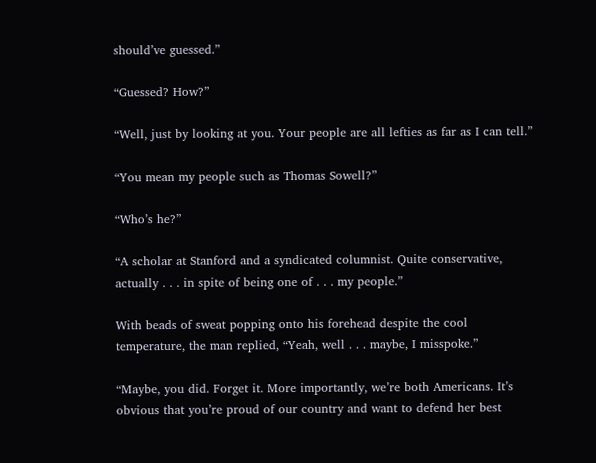should’ve guessed.”

“Guessed? How?”

“Well, just by looking at you. Your people are all lefties as far as I can tell.”

“You mean my people such as Thomas Sowell?”

“Who’s he?”

“A scholar at Stanford and a syndicated columnist. Quite conservative, actually . . . in spite of being one of . . . my people.”

With beads of sweat popping onto his forehead despite the cool temperature, the man replied, “Yeah, well . . . maybe, I misspoke.”

“Maybe, you did. Forget it. More importantly, we’re both Americans. It’s obvious that you’re proud of our country and want to defend her best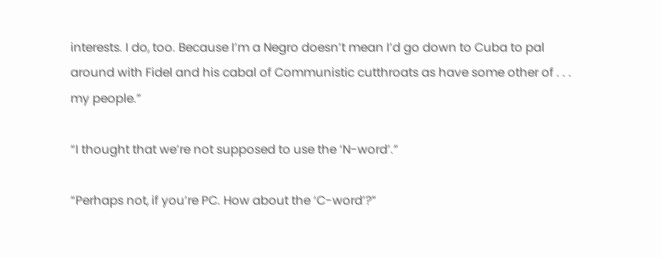interests. I do, too. Because I’m a Negro doesn’t mean I’d go down to Cuba to pal around with Fidel and his cabal of Communistic cutthroats as have some other of . . . my people.”

“I thought that we’re not supposed to use the ‘N-word’.”

“Perhaps not, if you’re PC. How about the ‘C-word’?”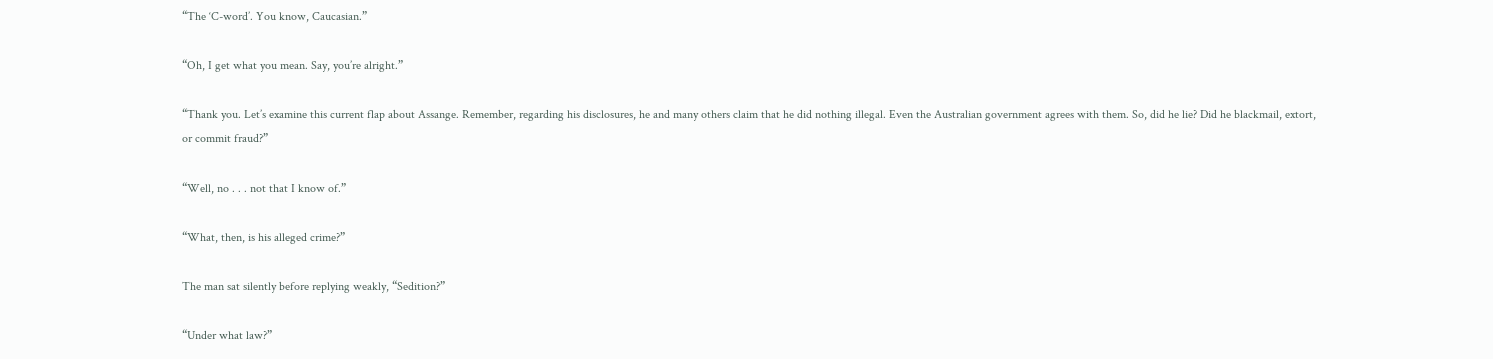“The ‘C-word’. You know, Caucasian.”

“Oh, I get what you mean. Say, you’re alright.”

“Thank you. Let’s examine this current flap about Assange. Remember, regarding his disclosures, he and many others claim that he did nothing illegal. Even the Australian government agrees with them. So, did he lie? Did he blackmail, extort, or commit fraud?”

“Well, no . . . not that I know of.”

“What, then, is his alleged crime?”

The man sat silently before replying weakly, “Sedition?”

“Under what law?”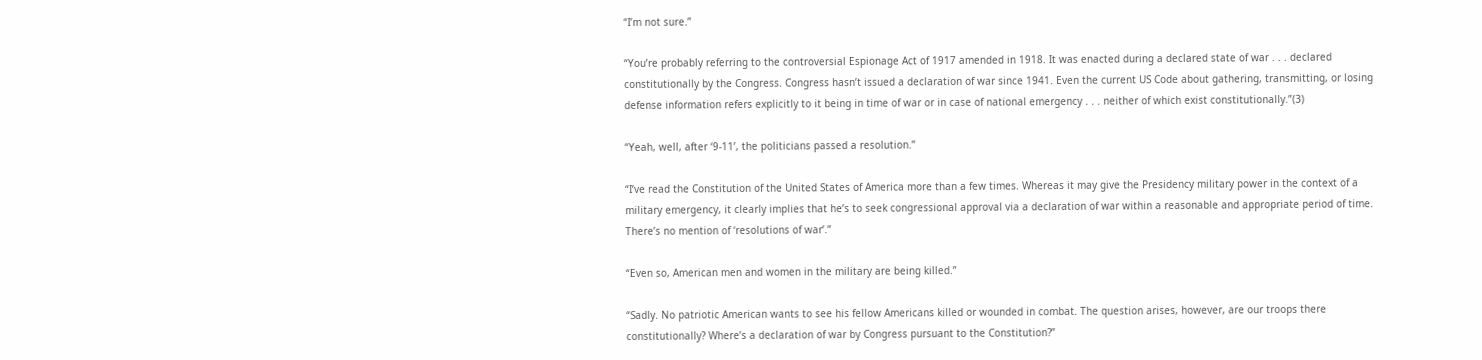“I’m not sure.”

“You’re probably referring to the controversial Espionage Act of 1917 amended in 1918. It was enacted during a declared state of war . . . declared constitutionally by the Congress. Congress hasn’t issued a declaration of war since 1941. Even the current US Code about gathering, transmitting, or losing defense information refers explicitly to it being in time of war or in case of national emergency . . . neither of which exist constitutionally.”(3)

“Yeah, well, after ‘9-11’, the politicians passed a resolution.”

“I’ve read the Constitution of the United States of America more than a few times. Whereas it may give the Presidency military power in the context of a military emergency, it clearly implies that he’s to seek congressional approval via a declaration of war within a reasonable and appropriate period of time. There’s no mention of ‘resolutions of war’.”

“Even so, American men and women in the military are being killed.”

“Sadly. No patriotic American wants to see his fellow Americans killed or wounded in combat. The question arises, however, are our troops there constitutionally? Where’s a declaration of war by Congress pursuant to the Constitution?”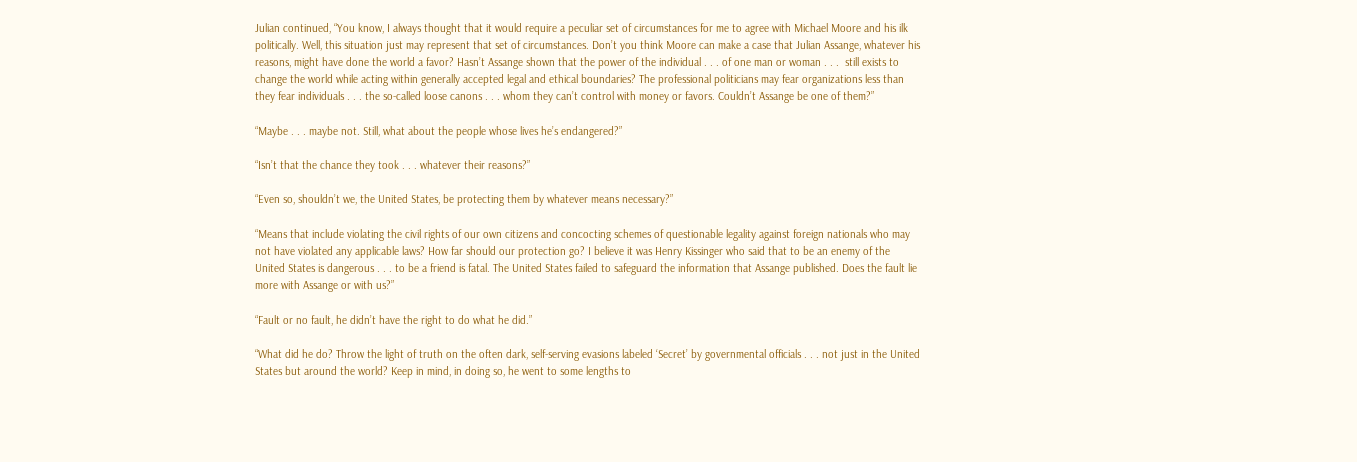Julian continued, “You know, I always thought that it would require a peculiar set of circumstances for me to agree with Michael Moore and his ilk politically. Well, this situation just may represent that set of circumstances. Don’t you think Moore can make a case that Julian Assange, whatever his reasons, might have done the world a favor? Hasn’t Assange shown that the power of the individual . . . of one man or woman . . .  still exists to change the world while acting within generally accepted legal and ethical boundaries? The professional politicians may fear organizations less than they fear individuals . . . the so-called loose canons . . . whom they can’t control with money or favors. Couldn’t Assange be one of them?”

“Maybe . . . maybe not. Still, what about the people whose lives he’s endangered?”

“Isn’t that the chance they took . . . whatever their reasons?”

“Even so, shouldn’t we, the United States, be protecting them by whatever means necessary?”

“Means that include violating the civil rights of our own citizens and concocting schemes of questionable legality against foreign nationals who may not have violated any applicable laws? How far should our protection go? I believe it was Henry Kissinger who said that to be an enemy of the United States is dangerous . . . to be a friend is fatal. The United States failed to safeguard the information that Assange published. Does the fault lie more with Assange or with us?”

“Fault or no fault, he didn’t have the right to do what he did.”

“What did he do? Throw the light of truth on the often dark, self-serving evasions labeled ‘Secret’ by governmental officials . . . not just in the United States but around the world? Keep in mind, in doing so, he went to some lengths to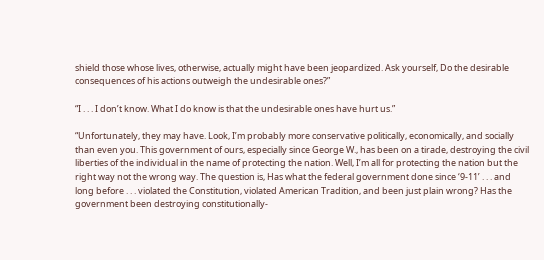shield those whose lives, otherwise, actually might have been jeopardized. Ask yourself, Do the desirable consequences of his actions outweigh the undesirable ones?”

“I . . . I don’t know. What I do know is that the undesirable ones have hurt us.”

“Unfortunately, they may have. Look, I’m probably more conservative politically, economically, and socially than even you. This government of ours, especially since George W., has been on a tirade, destroying the civil liberties of the individual in the name of protecting the nation. Well, I’m all for protecting the nation but the right way not the wrong way. The question is, Has what the federal government done since ‘9-11’ . . . and long before . . . violated the Constitution, violated American Tradition, and been just plain wrong? Has the government been destroying constitutionally-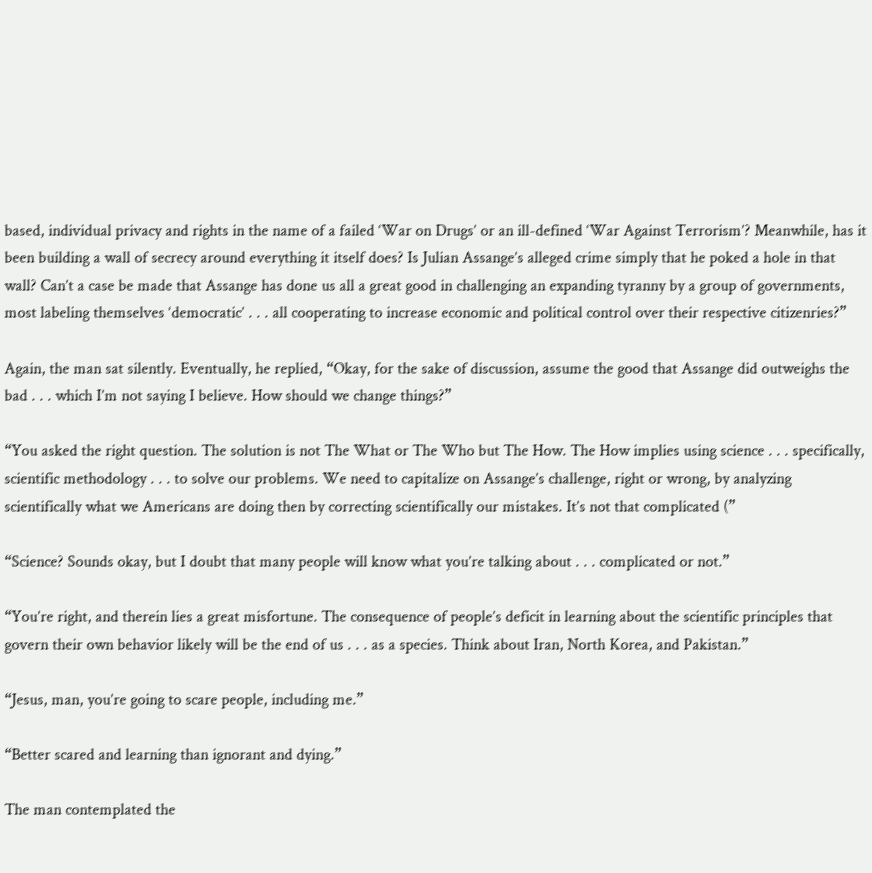based, individual privacy and rights in the name of a failed ‘War on Drugs’ or an ill-defined ‘War Against Terrorism’? Meanwhile, has it been building a wall of secrecy around everything it itself does? Is Julian Assange’s alleged crime simply that he poked a hole in that wall? Can’t a case be made that Assange has done us all a great good in challenging an expanding tyranny by a group of governments, most labeling themselves ‘democratic’ . . . all cooperating to increase economic and political control over their respective citizenries?”

Again, the man sat silently. Eventually, he replied, “Okay, for the sake of discussion, assume the good that Assange did outweighs the bad . . . which I’m not saying I believe. How should we change things?”

“You asked the right question. The solution is not The What or The Who but The How. The How implies using science . . . specifically, scientific methodology . . . to solve our problems. We need to capitalize on Assange’s challenge, right or wrong, by analyzing scientifically what we Americans are doing then by correcting scientifically our mistakes. It’s not that complicated (”

“Science? Sounds okay, but I doubt that many people will know what you’re talking about . . . complicated or not.”

“You’re right, and therein lies a great misfortune. The consequence of people’s deficit in learning about the scientific principles that govern their own behavior likely will be the end of us . . . as a species. Think about Iran, North Korea, and Pakistan.”

“Jesus, man, you’re going to scare people, including me.”

“Better scared and learning than ignorant and dying.”

The man contemplated the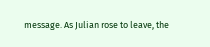message. As Julian rose to leave, the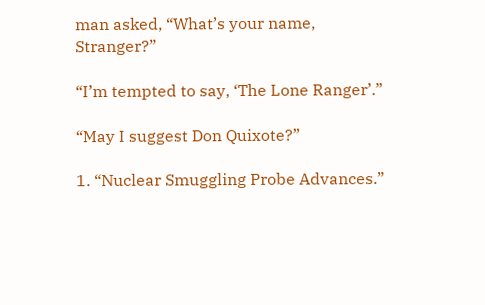man asked, “What’s your name, Stranger?”

“I’m tempted to say, ‘The Lone Ranger’.”

“May I suggest Don Quixote?”

1. “Nuclear Smuggling Probe Advances.”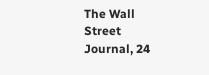The Wall Street Journal, 24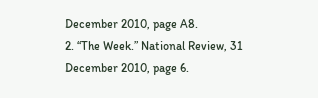December 2010, page A8.
2. “The Week.” National Review, 31 December 2010, page 6.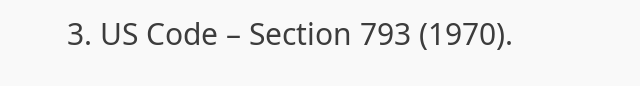3. US Code – Section 793 (1970).